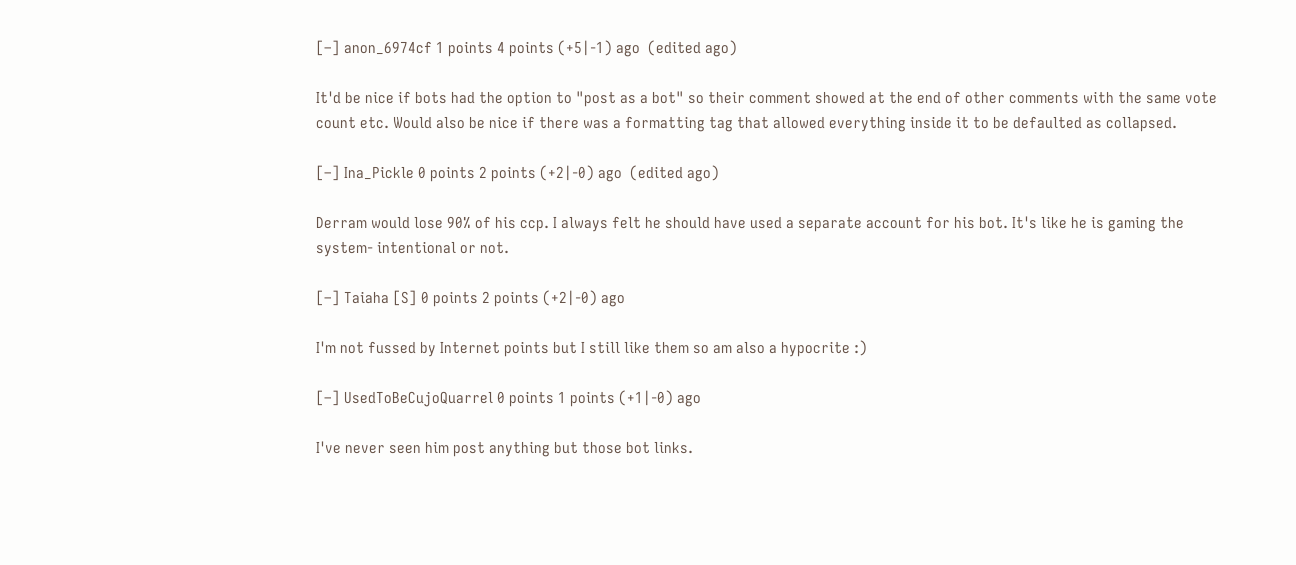[–] anon_6974cf 1 points 4 points (+5|-1) ago  (edited ago)

It'd be nice if bots had the option to "post as a bot" so their comment showed at the end of other comments with the same vote count etc. Would also be nice if there was a formatting tag that allowed everything inside it to be defaulted as collapsed.

[–] Ina_Pickle 0 points 2 points (+2|-0) ago  (edited ago)

Derram would lose 90% of his ccp. I always felt he should have used a separate account for his bot. It's like he is gaming the system- intentional or not.

[–] Taiaha [S] 0 points 2 points (+2|-0) ago

I'm not fussed by Internet points but I still like them so am also a hypocrite :)

[–] UsedToBeCujoQuarrel 0 points 1 points (+1|-0) ago

I've never seen him post anything but those bot links.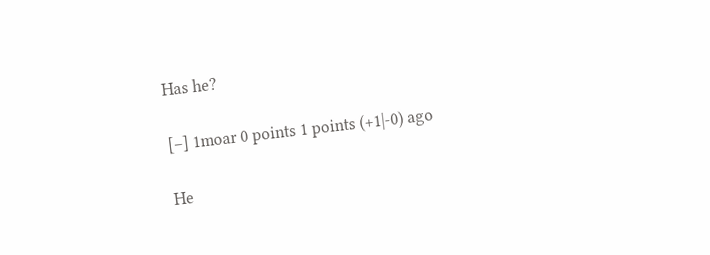Has he?

[–] 1moar 0 points 1 points (+1|-0) ago

He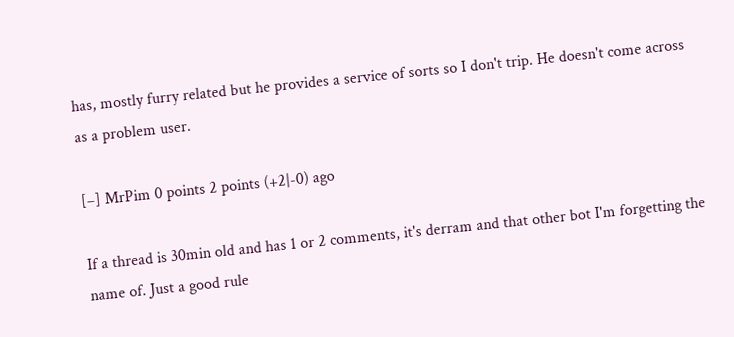has, mostly furry related but he provides a service of sorts so I don't trip. He doesn't come across as a problem user.

[–] MrPim 0 points 2 points (+2|-0) ago

If a thread is 30min old and has 1 or 2 comments, it's derram and that other bot I'm forgetting the name of. Just a good rule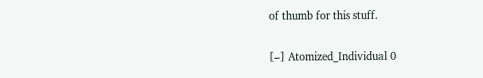of thumb for this stuff.

[–] Atomized_Individual 0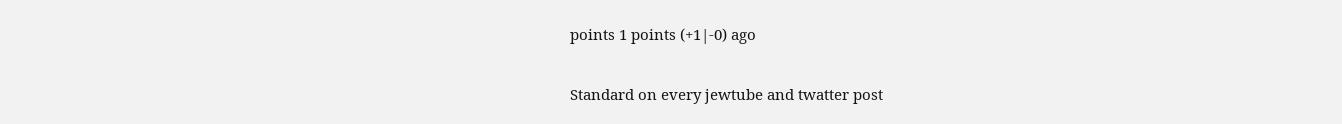points 1 points (+1|-0) ago

Standard on every jewtube and twatter post